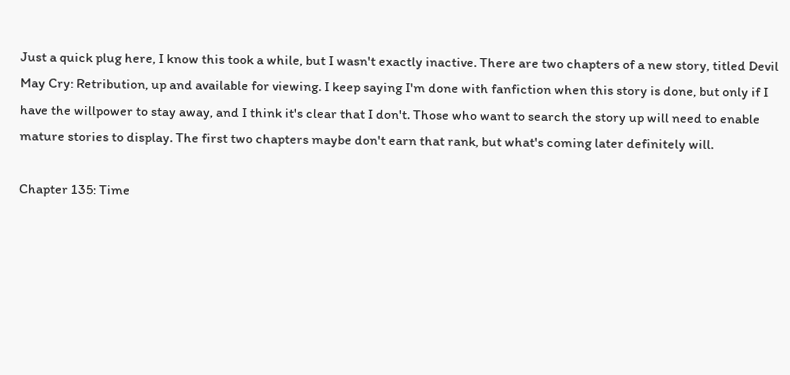Just a quick plug here, I know this took a while, but I wasn't exactly inactive. There are two chapters of a new story, titled Devil May Cry: Retribution, up and available for viewing. I keep saying I'm done with fanfiction when this story is done, but only if I have the willpower to stay away, and I think it's clear that I don't. Those who want to search the story up will need to enable mature stories to display. The first two chapters maybe don't earn that rank, but what's coming later definitely will.

Chapter 135: Time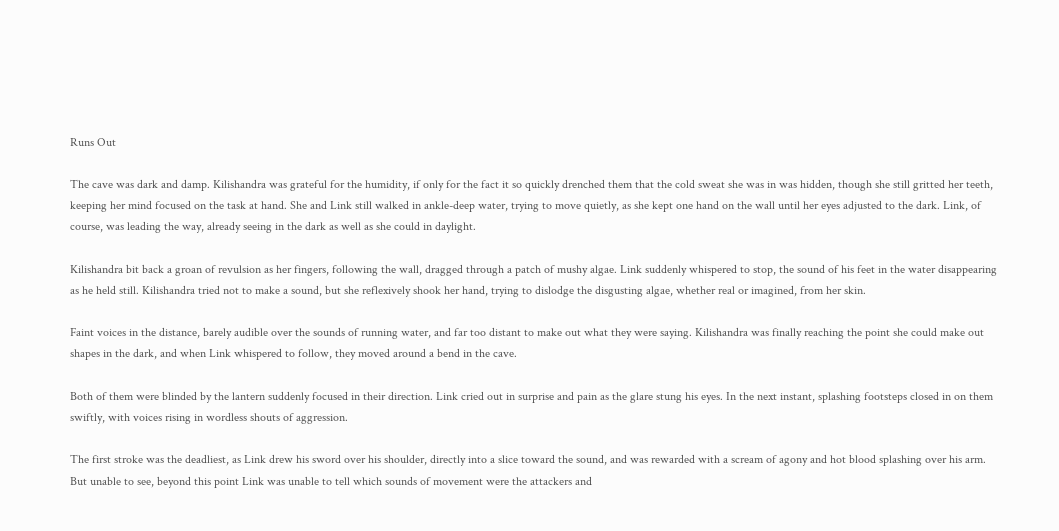Runs Out

The cave was dark and damp. Kilishandra was grateful for the humidity, if only for the fact it so quickly drenched them that the cold sweat she was in was hidden, though she still gritted her teeth, keeping her mind focused on the task at hand. She and Link still walked in ankle-deep water, trying to move quietly, as she kept one hand on the wall until her eyes adjusted to the dark. Link, of course, was leading the way, already seeing in the dark as well as she could in daylight.

Kilishandra bit back a groan of revulsion as her fingers, following the wall, dragged through a patch of mushy algae. Link suddenly whispered to stop, the sound of his feet in the water disappearing as he held still. Kilishandra tried not to make a sound, but she reflexively shook her hand, trying to dislodge the disgusting algae, whether real or imagined, from her skin.

Faint voices in the distance, barely audible over the sounds of running water, and far too distant to make out what they were saying. Kilishandra was finally reaching the point she could make out shapes in the dark, and when Link whispered to follow, they moved around a bend in the cave.

Both of them were blinded by the lantern suddenly focused in their direction. Link cried out in surprise and pain as the glare stung his eyes. In the next instant, splashing footsteps closed in on them swiftly, with voices rising in wordless shouts of aggression.

The first stroke was the deadliest, as Link drew his sword over his shoulder, directly into a slice toward the sound, and was rewarded with a scream of agony and hot blood splashing over his arm. But unable to see, beyond this point Link was unable to tell which sounds of movement were the attackers and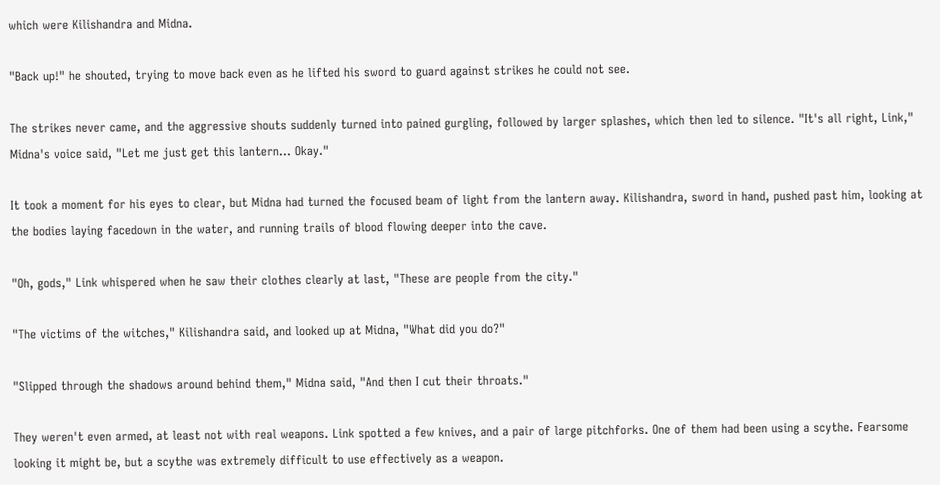which were Kilishandra and Midna.

"Back up!" he shouted, trying to move back even as he lifted his sword to guard against strikes he could not see.

The strikes never came, and the aggressive shouts suddenly turned into pained gurgling, followed by larger splashes, which then led to silence. "It's all right, Link," Midna's voice said, "Let me just get this lantern… Okay."

It took a moment for his eyes to clear, but Midna had turned the focused beam of light from the lantern away. Kilishandra, sword in hand, pushed past him, looking at the bodies laying facedown in the water, and running trails of blood flowing deeper into the cave.

"Oh, gods," Link whispered when he saw their clothes clearly at last, "These are people from the city."

"The victims of the witches," Kilishandra said, and looked up at Midna, "What did you do?"

"Slipped through the shadows around behind them," Midna said, "And then I cut their throats."

They weren't even armed, at least not with real weapons. Link spotted a few knives, and a pair of large pitchforks. One of them had been using a scythe. Fearsome looking it might be, but a scythe was extremely difficult to use effectively as a weapon.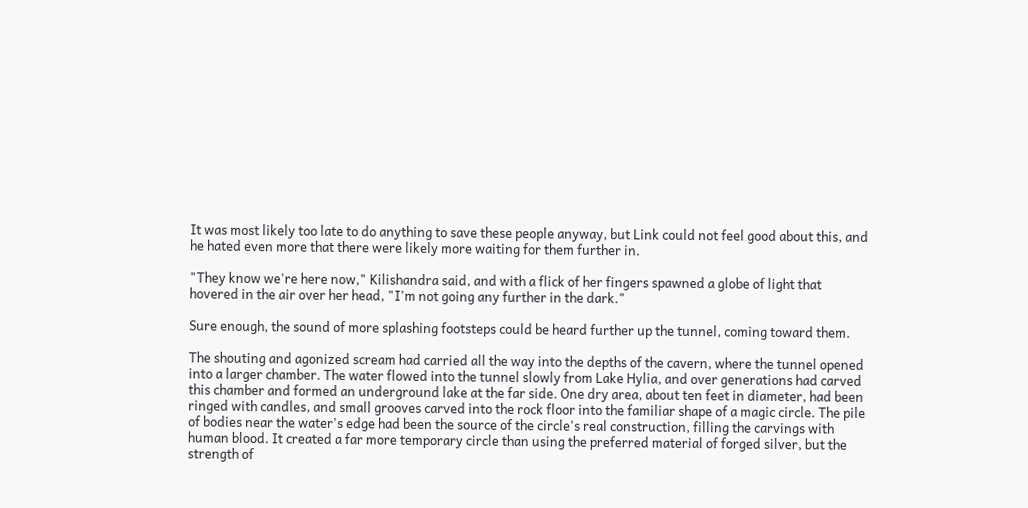It was most likely too late to do anything to save these people anyway, but Link could not feel good about this, and he hated even more that there were likely more waiting for them further in.

"They know we're here now," Kilishandra said, and with a flick of her fingers spawned a globe of light that hovered in the air over her head, "I'm not going any further in the dark."

Sure enough, the sound of more splashing footsteps could be heard further up the tunnel, coming toward them.

The shouting and agonized scream had carried all the way into the depths of the cavern, where the tunnel opened into a larger chamber. The water flowed into the tunnel slowly from Lake Hylia, and over generations had carved this chamber and formed an underground lake at the far side. One dry area, about ten feet in diameter, had been ringed with candles, and small grooves carved into the rock floor into the familiar shape of a magic circle. The pile of bodies near the water's edge had been the source of the circle's real construction, filling the carvings with human blood. It created a far more temporary circle than using the preferred material of forged silver, but the strength of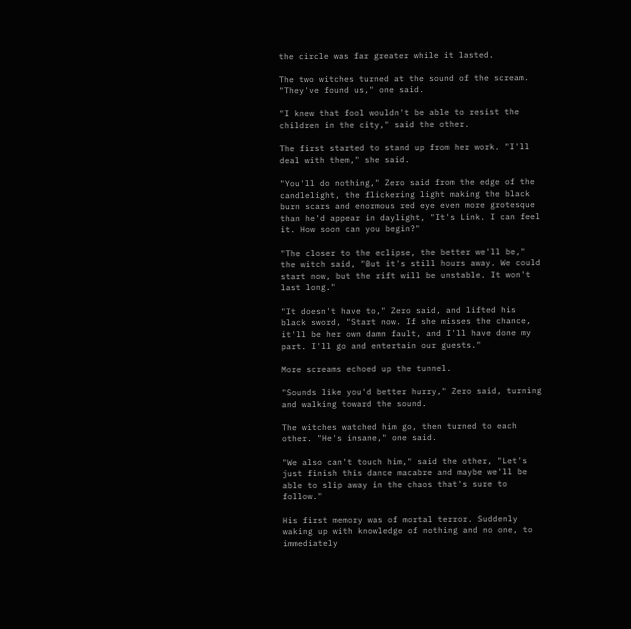the circle was far greater while it lasted.

The two witches turned at the sound of the scream. "They've found us," one said.

"I knew that fool wouldn't be able to resist the children in the city," said the other.

The first started to stand up from her work. "I'll deal with them," she said.

"You'll do nothing," Zero said from the edge of the candlelight, the flickering light making the black burn scars and enormous red eye even more grotesque than he'd appear in daylight, "It's Link. I can feel it. How soon can you begin?"

"The closer to the eclipse, the better we'll be," the witch said, "But it's still hours away. We could start now, but the rift will be unstable. It won't last long."

"It doesn't have to," Zero said, and lifted his black sword, "Start now. If she misses the chance, it'll be her own damn fault, and I'll have done my part. I'll go and entertain our guests."

More screams echoed up the tunnel.

"Sounds like you'd better hurry," Zero said, turning and walking toward the sound.

The witches watched him go, then turned to each other. "He's insane," one said.

"We also can't touch him," said the other, "Let's just finish this dance macabre and maybe we'll be able to slip away in the chaos that's sure to follow."

His first memory was of mortal terror. Suddenly waking up with knowledge of nothing and no one, to immediately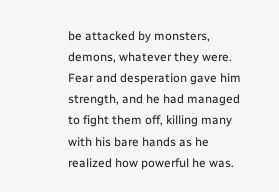be attacked by monsters, demons, whatever they were. Fear and desperation gave him strength, and he had managed to fight them off, killing many with his bare hands as he realized how powerful he was.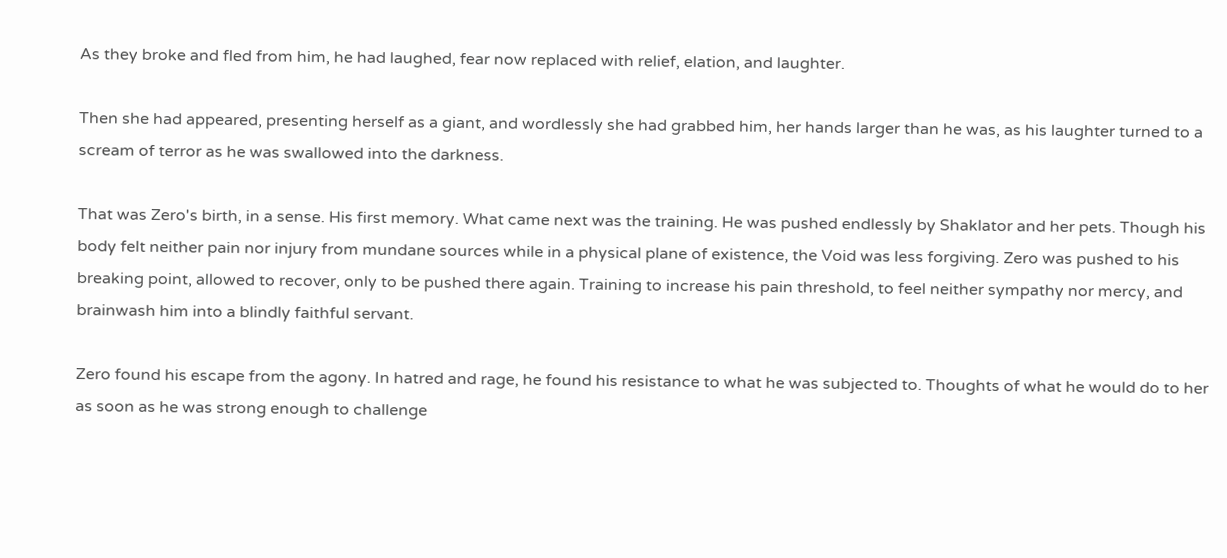As they broke and fled from him, he had laughed, fear now replaced with relief, elation, and laughter.

Then she had appeared, presenting herself as a giant, and wordlessly she had grabbed him, her hands larger than he was, as his laughter turned to a scream of terror as he was swallowed into the darkness.

That was Zero's birth, in a sense. His first memory. What came next was the training. He was pushed endlessly by Shaklator and her pets. Though his body felt neither pain nor injury from mundane sources while in a physical plane of existence, the Void was less forgiving. Zero was pushed to his breaking point, allowed to recover, only to be pushed there again. Training to increase his pain threshold, to feel neither sympathy nor mercy, and brainwash him into a blindly faithful servant.

Zero found his escape from the agony. In hatred and rage, he found his resistance to what he was subjected to. Thoughts of what he would do to her as soon as he was strong enough to challenge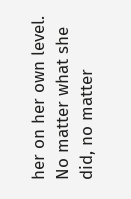her on her own level. No matter what she did, no matter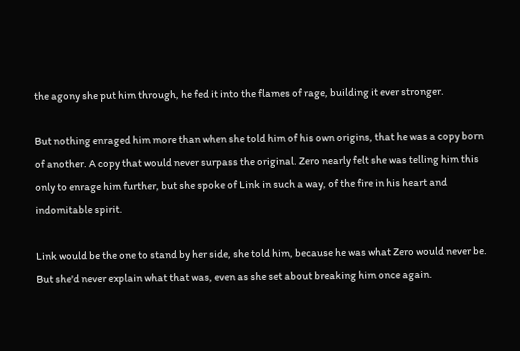the agony she put him through, he fed it into the flames of rage, building it ever stronger.

But nothing enraged him more than when she told him of his own origins, that he was a copy born of another. A copy that would never surpass the original. Zero nearly felt she was telling him this only to enrage him further, but she spoke of Link in such a way, of the fire in his heart and indomitable spirit.

Link would be the one to stand by her side, she told him, because he was what Zero would never be. But she'd never explain what that was, even as she set about breaking him once again.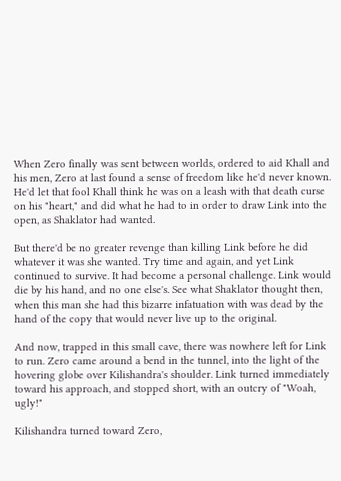When Zero finally was sent between worlds, ordered to aid Khall and his men, Zero at last found a sense of freedom like he'd never known. He'd let that fool Khall think he was on a leash with that death curse on his "heart," and did what he had to in order to draw Link into the open, as Shaklator had wanted.

But there'd be no greater revenge than killing Link before he did whatever it was she wanted. Try time and again, and yet Link continued to survive. It had become a personal challenge. Link would die by his hand, and no one else's. See what Shaklator thought then, when this man she had this bizarre infatuation with was dead by the hand of the copy that would never live up to the original.

And now, trapped in this small cave, there was nowhere left for Link to run. Zero came around a bend in the tunnel, into the light of the hovering globe over Kilishandra's shoulder. Link turned immediately toward his approach, and stopped short, with an outcry of "Woah, ugly!"

Kilishandra turned toward Zero,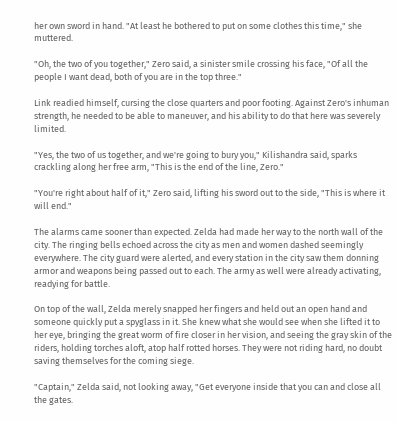her own sword in hand. "At least he bothered to put on some clothes this time," she muttered.

"Oh, the two of you together," Zero said, a sinister smile crossing his face, "Of all the people I want dead, both of you are in the top three."

Link readied himself, cursing the close quarters and poor footing. Against Zero's inhuman strength, he needed to be able to maneuver, and his ability to do that here was severely limited.

"Yes, the two of us together, and we're going to bury you," Kilishandra said, sparks crackling along her free arm, "This is the end of the line, Zero."

"You're right about half of it," Zero said, lifting his sword out to the side, "This is where it will end."

The alarms came sooner than expected. Zelda had made her way to the north wall of the city. The ringing bells echoed across the city as men and women dashed seemingly everywhere. The city guard were alerted, and every station in the city saw them donning armor and weapons being passed out to each. The army as well were already activating, readying for battle.

On top of the wall, Zelda merely snapped her fingers and held out an open hand and someone quickly put a spyglass in it. She knew what she would see when she lifted it to her eye, bringing the great worm of fire closer in her vision, and seeing the gray skin of the riders, holding torches aloft, atop half rotted horses. They were not riding hard, no doubt saving themselves for the coming siege.

"Captain," Zelda said, not looking away, "Get everyone inside that you can and close all the gates.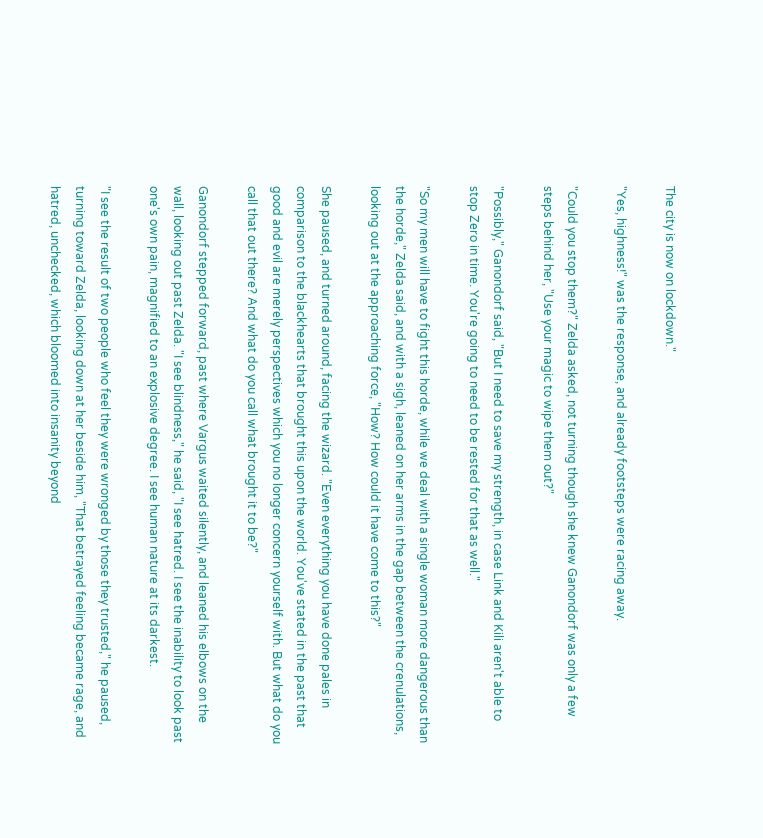The city is now on lockdown."

"Yes, highness!" was the response, and already footsteps were racing away.

"Could you stop them?" Zelda asked, not turning though she knew Ganondorf was only a few steps behind her, "Use your magic to wipe them out?"

"Possibly," Ganondorf said, "But I need to save my strength, in case Link and Kili aren't able to stop Zero in time. You're going to need to be rested for that as well."

"So my men will have to fight this horde, while we deal with a single woman more dangerous than the horde," Zelda said, and with a sigh, leaned on her arms in the gap between the crenulations, looking out at the approaching force, "How? How could it have come to this?"

She paused, and turned around, facing the wizard. "Even everything you have done pales in comparison to the blackhearts that brought this upon the world. You've stated in the past that good and evil are merely perspectives which you no longer concern yourself with. But what do you call that out there? And what do you call what brought it to be?"

Ganondorf stepped forward, past where Vargus waited silently, and leaned his elbows on the wall, looking out past Zelda. "I see blindness," he said, "I see hatred. I see the inability to look past one's own pain, magnified to an explosive degree. I see human nature at its darkest.

"I see the result of two people who feel they were wronged by those they trusted," he paused, turning toward Zelda, looking down at her beside him, "That betrayed feeling became rage, and hatred, unchecked, which bloomed into insanity beyond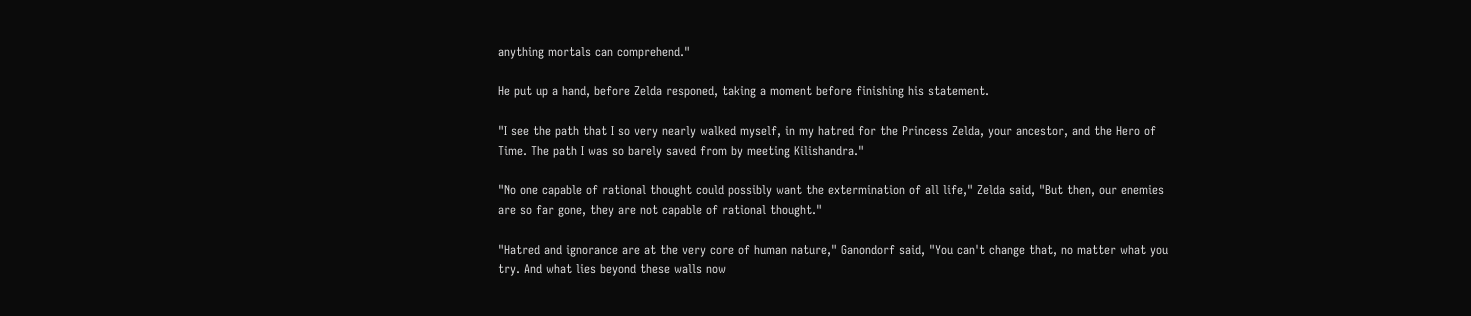anything mortals can comprehend."

He put up a hand, before Zelda responed, taking a moment before finishing his statement.

"I see the path that I so very nearly walked myself, in my hatred for the Princess Zelda, your ancestor, and the Hero of Time. The path I was so barely saved from by meeting Kilishandra."

"No one capable of rational thought could possibly want the extermination of all life," Zelda said, "But then, our enemies are so far gone, they are not capable of rational thought."

"Hatred and ignorance are at the very core of human nature," Ganondorf said, "You can't change that, no matter what you try. And what lies beyond these walls now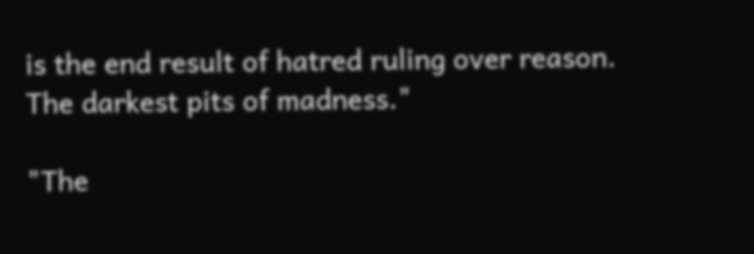is the end result of hatred ruling over reason. The darkest pits of madness."

"The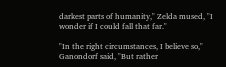darkest parts of humanity," Zelda mused, "I wonder if I could fall that far."

"In the right circumstances, I believe so," Ganondorf said, "But rather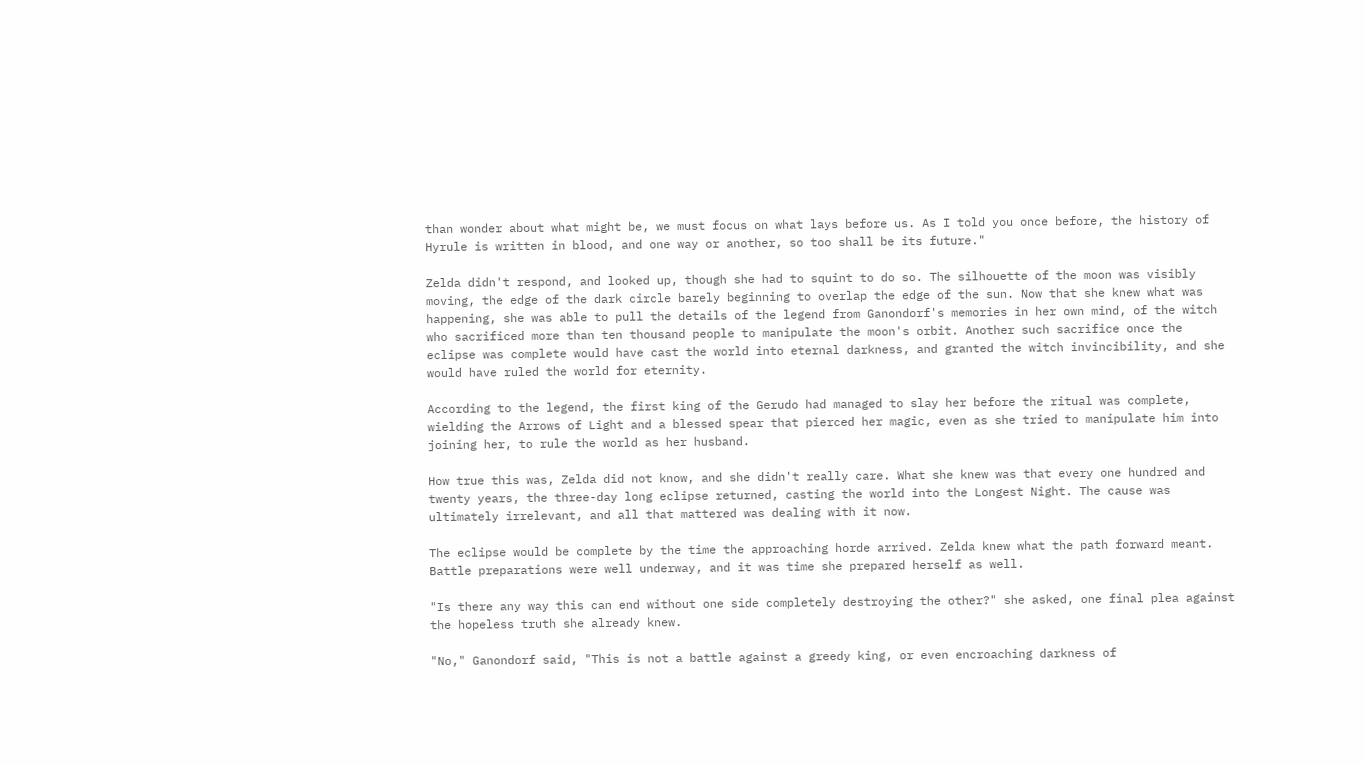than wonder about what might be, we must focus on what lays before us. As I told you once before, the history of Hyrule is written in blood, and one way or another, so too shall be its future."

Zelda didn't respond, and looked up, though she had to squint to do so. The silhouette of the moon was visibly moving, the edge of the dark circle barely beginning to overlap the edge of the sun. Now that she knew what was happening, she was able to pull the details of the legend from Ganondorf's memories in her own mind, of the witch who sacrificed more than ten thousand people to manipulate the moon's orbit. Another such sacrifice once the eclipse was complete would have cast the world into eternal darkness, and granted the witch invincibility, and she would have ruled the world for eternity.

According to the legend, the first king of the Gerudo had managed to slay her before the ritual was complete, wielding the Arrows of Light and a blessed spear that pierced her magic, even as she tried to manipulate him into joining her, to rule the world as her husband.

How true this was, Zelda did not know, and she didn't really care. What she knew was that every one hundred and twenty years, the three-day long eclipse returned, casting the world into the Longest Night. The cause was ultimately irrelevant, and all that mattered was dealing with it now.

The eclipse would be complete by the time the approaching horde arrived. Zelda knew what the path forward meant. Battle preparations were well underway, and it was time she prepared herself as well.

"Is there any way this can end without one side completely destroying the other?" she asked, one final plea against the hopeless truth she already knew.

"No," Ganondorf said, "This is not a battle against a greedy king, or even encroaching darkness of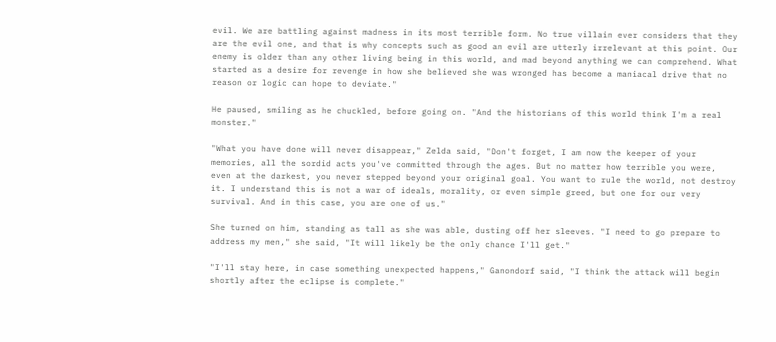evil. We are battling against madness in its most terrible form. No true villain ever considers that they are the evil one, and that is why concepts such as good an evil are utterly irrelevant at this point. Our enemy is older than any other living being in this world, and mad beyond anything we can comprehend. What started as a desire for revenge in how she believed she was wronged has become a maniacal drive that no reason or logic can hope to deviate."

He paused, smiling as he chuckled, before going on. "And the historians of this world think I'm a real monster."

"What you have done will never disappear," Zelda said, "Don't forget, I am now the keeper of your memories, all the sordid acts you've committed through the ages. But no matter how terrible you were, even at the darkest, you never stepped beyond your original goal. You want to rule the world, not destroy it. I understand this is not a war of ideals, morality, or even simple greed, but one for our very survival. And in this case, you are one of us."

She turned on him, standing as tall as she was able, dusting off her sleeves. "I need to go prepare to address my men," she said, "It will likely be the only chance I'll get."

"I'll stay here, in case something unexpected happens," Ganondorf said, "I think the attack will begin shortly after the eclipse is complete."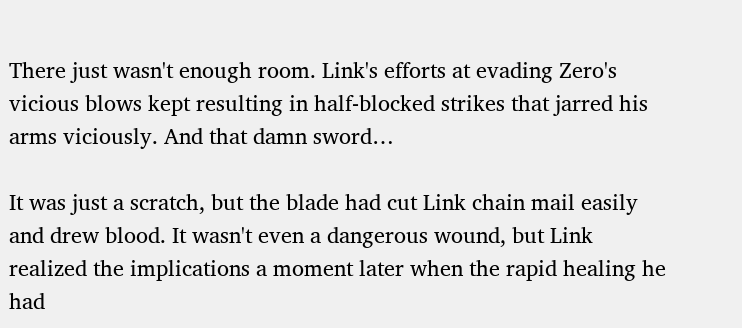There just wasn't enough room. Link's efforts at evading Zero's vicious blows kept resulting in half-blocked strikes that jarred his arms viciously. And that damn sword…

It was just a scratch, but the blade had cut Link chain mail easily and drew blood. It wasn't even a dangerous wound, but Link realized the implications a moment later when the rapid healing he had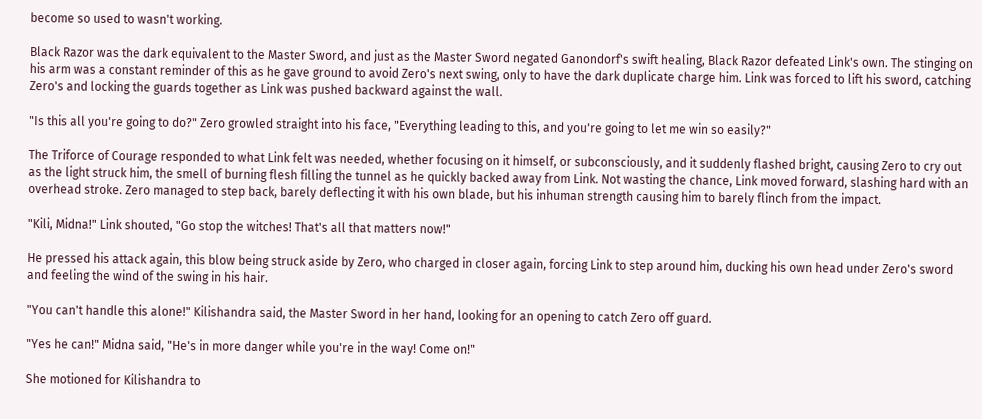become so used to wasn't working.

Black Razor was the dark equivalent to the Master Sword, and just as the Master Sword negated Ganondorf's swift healing, Black Razor defeated Link's own. The stinging on his arm was a constant reminder of this as he gave ground to avoid Zero's next swing, only to have the dark duplicate charge him. Link was forced to lift his sword, catching Zero's and locking the guards together as Link was pushed backward against the wall.

"Is this all you're going to do?" Zero growled straight into his face, "Everything leading to this, and you're going to let me win so easily?"

The Triforce of Courage responded to what Link felt was needed, whether focusing on it himself, or subconsciously, and it suddenly flashed bright, causing Zero to cry out as the light struck him, the smell of burning flesh filling the tunnel as he quickly backed away from Link. Not wasting the chance, Link moved forward, slashing hard with an overhead stroke. Zero managed to step back, barely deflecting it with his own blade, but his inhuman strength causing him to barely flinch from the impact.

"Kili, Midna!" Link shouted, "Go stop the witches! That's all that matters now!"

He pressed his attack again, this blow being struck aside by Zero, who charged in closer again, forcing Link to step around him, ducking his own head under Zero's sword and feeling the wind of the swing in his hair.

"You can't handle this alone!" Kilishandra said, the Master Sword in her hand, looking for an opening to catch Zero off guard.

"Yes he can!" Midna said, "He's in more danger while you're in the way! Come on!"

She motioned for Kilishandra to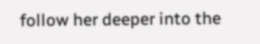follow her deeper into the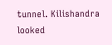tunnel. Kilishandra looked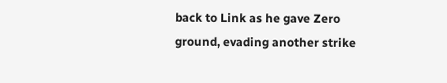back to Link as he gave Zero ground, evading another strike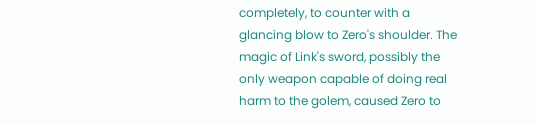completely, to counter with a glancing blow to Zero's shoulder. The magic of Link's sword, possibly the only weapon capable of doing real harm to the golem, caused Zero to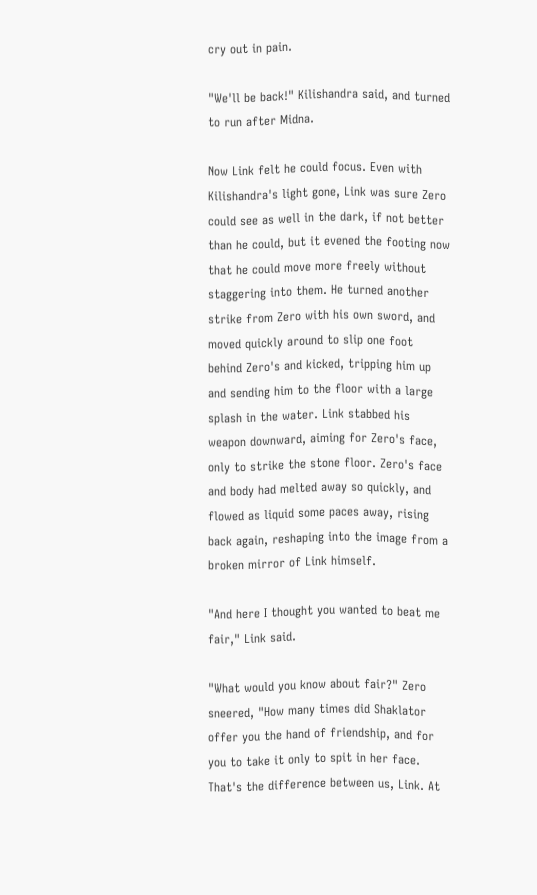cry out in pain.

"We'll be back!" Kilishandra said, and turned to run after Midna.

Now Link felt he could focus. Even with Kilishandra's light gone, Link was sure Zero could see as well in the dark, if not better than he could, but it evened the footing now that he could move more freely without staggering into them. He turned another strike from Zero with his own sword, and moved quickly around to slip one foot behind Zero's and kicked, tripping him up and sending him to the floor with a large splash in the water. Link stabbed his weapon downward, aiming for Zero's face, only to strike the stone floor. Zero's face and body had melted away so quickly, and flowed as liquid some paces away, rising back again, reshaping into the image from a broken mirror of Link himself.

"And here I thought you wanted to beat me fair," Link said.

"What would you know about fair?" Zero sneered, "How many times did Shaklator offer you the hand of friendship, and for you to take it only to spit in her face. That's the difference between us, Link. At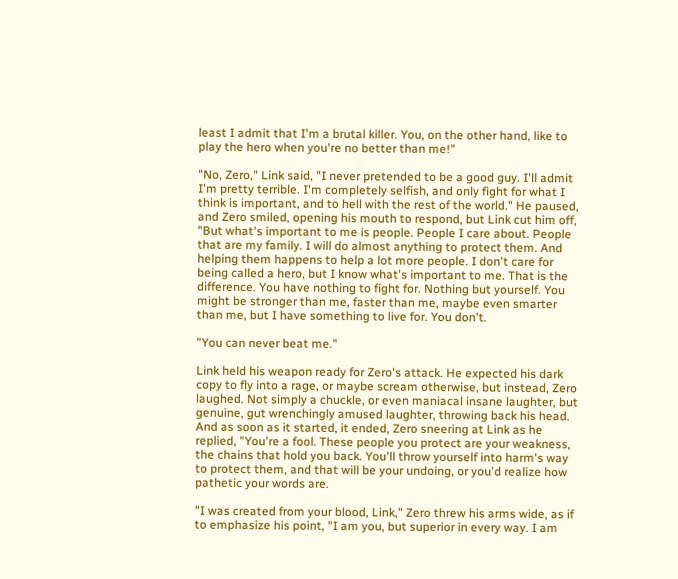least I admit that I'm a brutal killer. You, on the other hand, like to play the hero when you're no better than me!"

"No, Zero," Link said, "I never pretended to be a good guy. I'll admit I'm pretty terrible. I'm completely selfish, and only fight for what I think is important, and to hell with the rest of the world." He paused, and Zero smiled, opening his mouth to respond, but Link cut him off, "But what's important to me is people. People I care about. People that are my family. I will do almost anything to protect them. And helping them happens to help a lot more people. I don't care for being called a hero, but I know what's important to me. That is the difference. You have nothing to fight for. Nothing but yourself. You might be stronger than me, faster than me, maybe even smarter than me, but I have something to live for. You don't.

"You can never beat me."

Link held his weapon ready for Zero's attack. He expected his dark copy to fly into a rage, or maybe scream otherwise, but instead, Zero laughed. Not simply a chuckle, or even maniacal insane laughter, but genuine, gut wrenchingly amused laughter, throwing back his head. And as soon as it started, it ended, Zero sneering at Link as he replied, "You're a fool. These people you protect are your weakness, the chains that hold you back. You'll throw yourself into harm's way to protect them, and that will be your undoing, or you'd realize how pathetic your words are.

"I was created from your blood, Link," Zero threw his arms wide, as if to emphasize his point, "I am you, but superior in every way. I am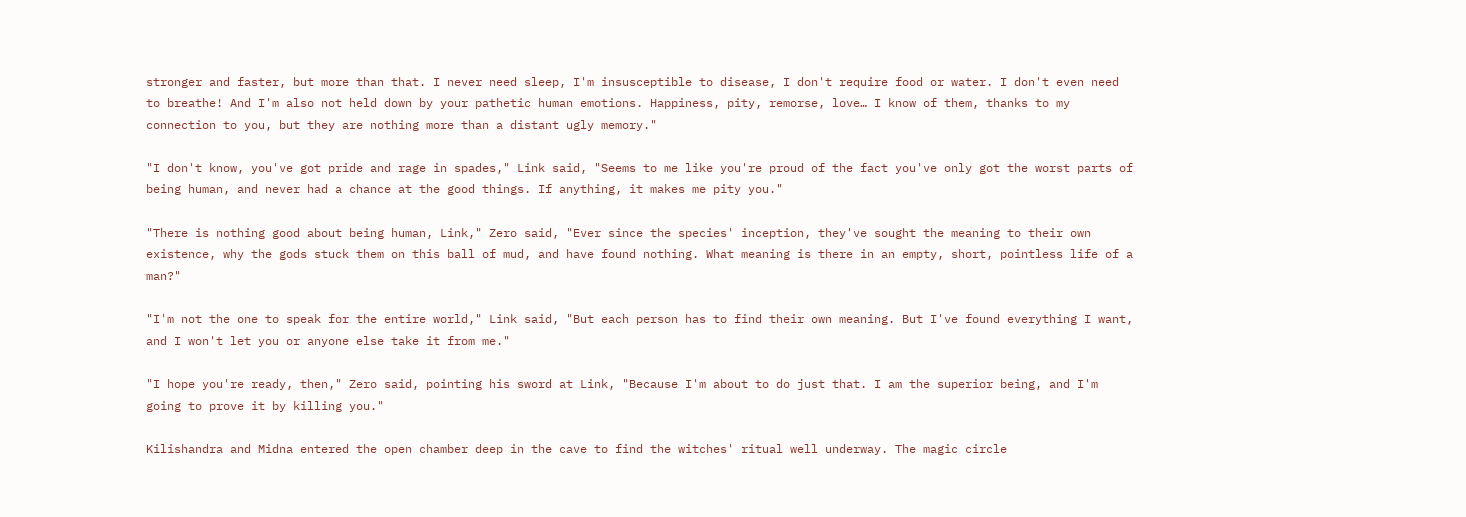stronger and faster, but more than that. I never need sleep, I'm insusceptible to disease, I don't require food or water. I don't even need to breathe! And I'm also not held down by your pathetic human emotions. Happiness, pity, remorse, love… I know of them, thanks to my connection to you, but they are nothing more than a distant ugly memory."

"I don't know, you've got pride and rage in spades," Link said, "Seems to me like you're proud of the fact you've only got the worst parts of being human, and never had a chance at the good things. If anything, it makes me pity you."

"There is nothing good about being human, Link," Zero said, "Ever since the species' inception, they've sought the meaning to their own existence, why the gods stuck them on this ball of mud, and have found nothing. What meaning is there in an empty, short, pointless life of a man?"

"I'm not the one to speak for the entire world," Link said, "But each person has to find their own meaning. But I've found everything I want, and I won't let you or anyone else take it from me."

"I hope you're ready, then," Zero said, pointing his sword at Link, "Because I'm about to do just that. I am the superior being, and I'm going to prove it by killing you."

Kilishandra and Midna entered the open chamber deep in the cave to find the witches' ritual well underway. The magic circle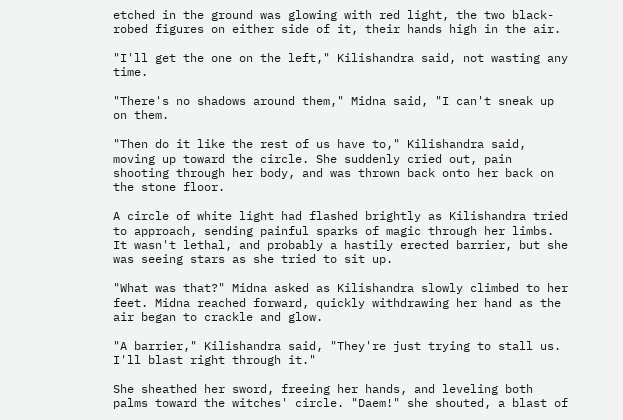etched in the ground was glowing with red light, the two black-robed figures on either side of it, their hands high in the air.

"I'll get the one on the left," Kilishandra said, not wasting any time.

"There's no shadows around them," Midna said, "I can't sneak up on them.

"Then do it like the rest of us have to," Kilishandra said, moving up toward the circle. She suddenly cried out, pain shooting through her body, and was thrown back onto her back on the stone floor.

A circle of white light had flashed brightly as Kilishandra tried to approach, sending painful sparks of magic through her limbs. It wasn't lethal, and probably a hastily erected barrier, but she was seeing stars as she tried to sit up.

"What was that?" Midna asked as Kilishandra slowly climbed to her feet. Midna reached forward, quickly withdrawing her hand as the air began to crackle and glow.

"A barrier," Kilishandra said, "They're just trying to stall us. I'll blast right through it."

She sheathed her sword, freeing her hands, and leveling both palms toward the witches' circle. "Daem!" she shouted, a blast of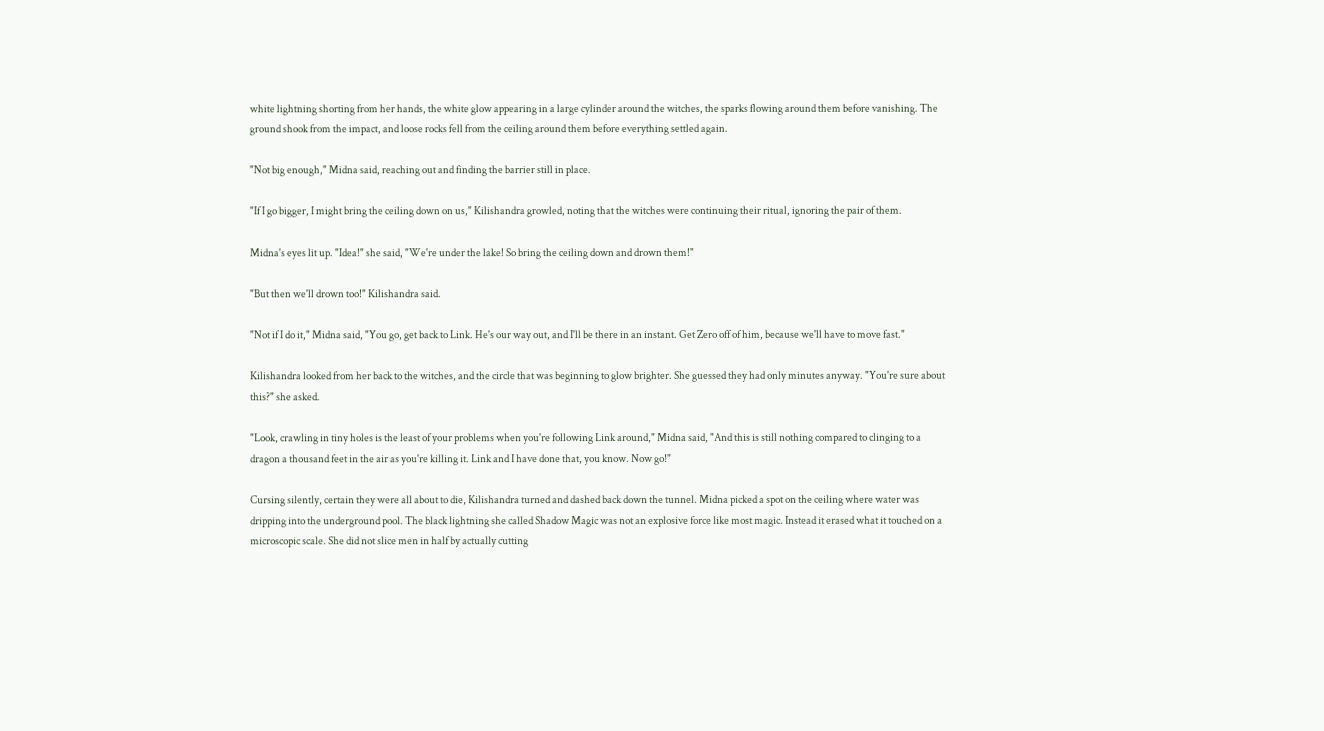white lightning shorting from her hands, the white glow appearing in a large cylinder around the witches, the sparks flowing around them before vanishing. The ground shook from the impact, and loose rocks fell from the ceiling around them before everything settled again.

"Not big enough," Midna said, reaching out and finding the barrier still in place.

"If I go bigger, I might bring the ceiling down on us," Kilishandra growled, noting that the witches were continuing their ritual, ignoring the pair of them.

Midna's eyes lit up. "Idea!" she said, "We're under the lake! So bring the ceiling down and drown them!"

"But then we'll drown too!" Kilishandra said.

"Not if I do it," Midna said, "You go, get back to Link. He's our way out, and I'll be there in an instant. Get Zero off of him, because we'll have to move fast."

Kilishandra looked from her back to the witches, and the circle that was beginning to glow brighter. She guessed they had only minutes anyway. "You're sure about this?" she asked.

"Look, crawling in tiny holes is the least of your problems when you're following Link around," Midna said, "And this is still nothing compared to clinging to a dragon a thousand feet in the air as you're killing it. Link and I have done that, you know. Now go!"

Cursing silently, certain they were all about to die, Kilishandra turned and dashed back down the tunnel. Midna picked a spot on the ceiling where water was dripping into the underground pool. The black lightning she called Shadow Magic was not an explosive force like most magic. Instead it erased what it touched on a microscopic scale. She did not slice men in half by actually cutting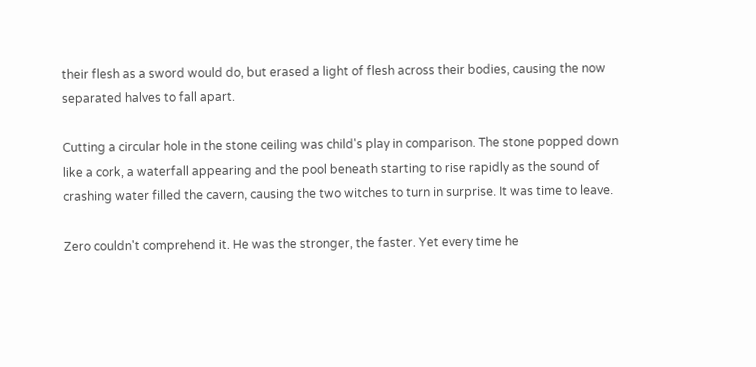their flesh as a sword would do, but erased a light of flesh across their bodies, causing the now separated halves to fall apart.

Cutting a circular hole in the stone ceiling was child's play in comparison. The stone popped down like a cork, a waterfall appearing and the pool beneath starting to rise rapidly as the sound of crashing water filled the cavern, causing the two witches to turn in surprise. It was time to leave.

Zero couldn't comprehend it. He was the stronger, the faster. Yet every time he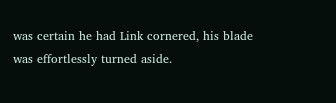was certain he had Link cornered, his blade was effortlessly turned aside.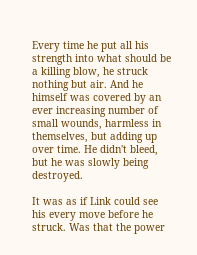Every time he put all his strength into what should be a killing blow, he struck nothing but air. And he himself was covered by an ever increasing number of small wounds, harmless in themselves, but adding up over time. He didn't bleed, but he was slowly being destroyed.

It was as if Link could see his every move before he struck. Was that the power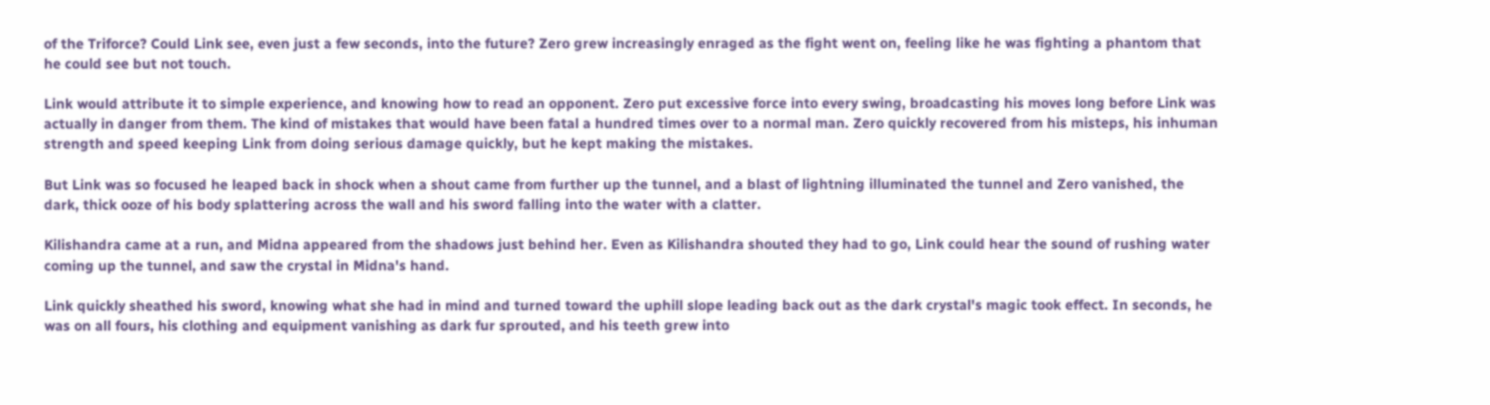of the Triforce? Could Link see, even just a few seconds, into the future? Zero grew increasingly enraged as the fight went on, feeling like he was fighting a phantom that he could see but not touch.

Link would attribute it to simple experience, and knowing how to read an opponent. Zero put excessive force into every swing, broadcasting his moves long before Link was actually in danger from them. The kind of mistakes that would have been fatal a hundred times over to a normal man. Zero quickly recovered from his misteps, his inhuman strength and speed keeping Link from doing serious damage quickly, but he kept making the mistakes.

But Link was so focused he leaped back in shock when a shout came from further up the tunnel, and a blast of lightning illuminated the tunnel and Zero vanished, the dark, thick ooze of his body splattering across the wall and his sword falling into the water with a clatter.

Kilishandra came at a run, and Midna appeared from the shadows just behind her. Even as Kilishandra shouted they had to go, Link could hear the sound of rushing water coming up the tunnel, and saw the crystal in Midna's hand.

Link quickly sheathed his sword, knowing what she had in mind and turned toward the uphill slope leading back out as the dark crystal's magic took effect. In seconds, he was on all fours, his clothing and equipment vanishing as dark fur sprouted, and his teeth grew into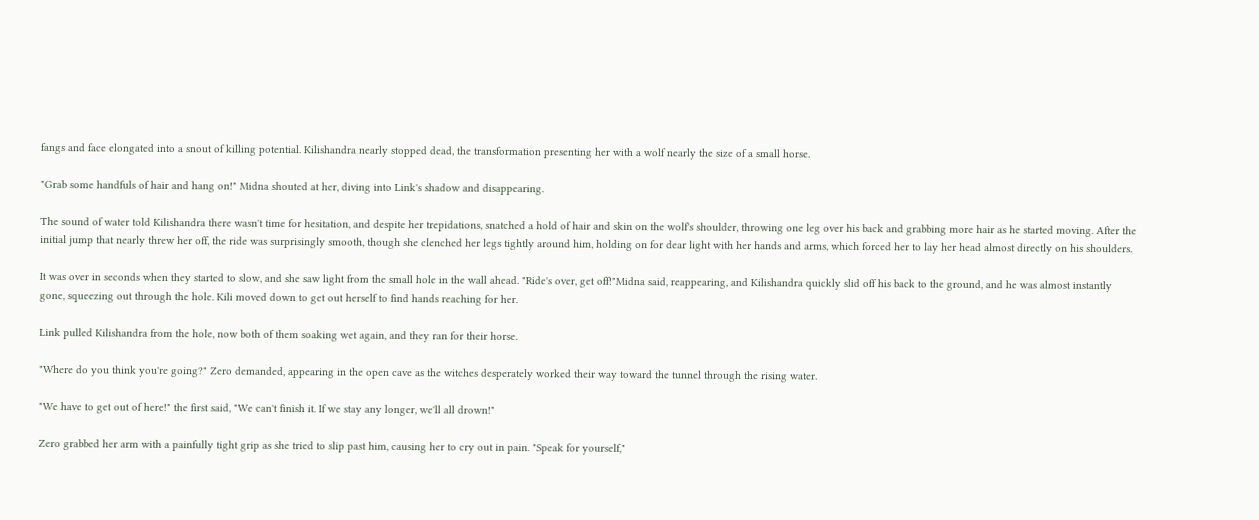fangs and face elongated into a snout of killing potential. Kilishandra nearly stopped dead, the transformation presenting her with a wolf nearly the size of a small horse.

"Grab some handfuls of hair and hang on!" Midna shouted at her, diving into Link's shadow and disappearing.

The sound of water told Kilishandra there wasn't time for hesitation, and despite her trepidations, snatched a hold of hair and skin on the wolf's shoulder, throwing one leg over his back and grabbing more hair as he started moving. After the initial jump that nearly threw her off, the ride was surprisingly smooth, though she clenched her legs tightly around him, holding on for dear light with her hands and arms, which forced her to lay her head almost directly on his shoulders.

It was over in seconds when they started to slow, and she saw light from the small hole in the wall ahead. "Ride's over, get off!"Midna said, reappearing, and Kilishandra quickly slid off his back to the ground, and he was almost instantly gone, squeezing out through the hole. Kili moved down to get out herself to find hands reaching for her.

Link pulled Kilishandra from the hole, now both of them soaking wet again, and they ran for their horse.

"Where do you think you're going?" Zero demanded, appearing in the open cave as the witches desperately worked their way toward the tunnel through the rising water.

"We have to get out of here!" the first said, "We can't finish it. If we stay any longer, we'll all drown!"

Zero grabbed her arm with a painfully tight grip as she tried to slip past him, causing her to cry out in pain. "Speak for yourself,"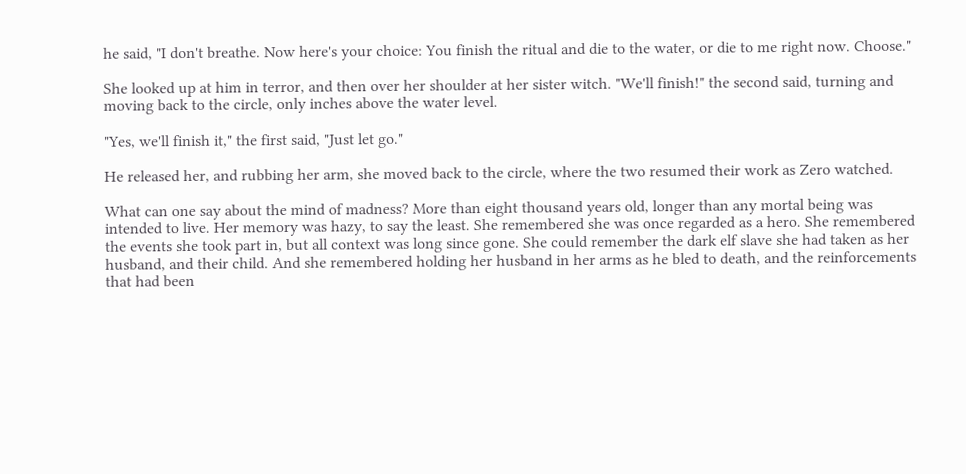he said, "I don't breathe. Now here's your choice: You finish the ritual and die to the water, or die to me right now. Choose."

She looked up at him in terror, and then over her shoulder at her sister witch. "We'll finish!" the second said, turning and moving back to the circle, only inches above the water level.

"Yes, we'll finish it," the first said, "Just let go."

He released her, and rubbing her arm, she moved back to the circle, where the two resumed their work as Zero watched.

What can one say about the mind of madness? More than eight thousand years old, longer than any mortal being was intended to live. Her memory was hazy, to say the least. She remembered she was once regarded as a hero. She remembered the events she took part in, but all context was long since gone. She could remember the dark elf slave she had taken as her husband, and their child. And she remembered holding her husband in her arms as he bled to death, and the reinforcements that had been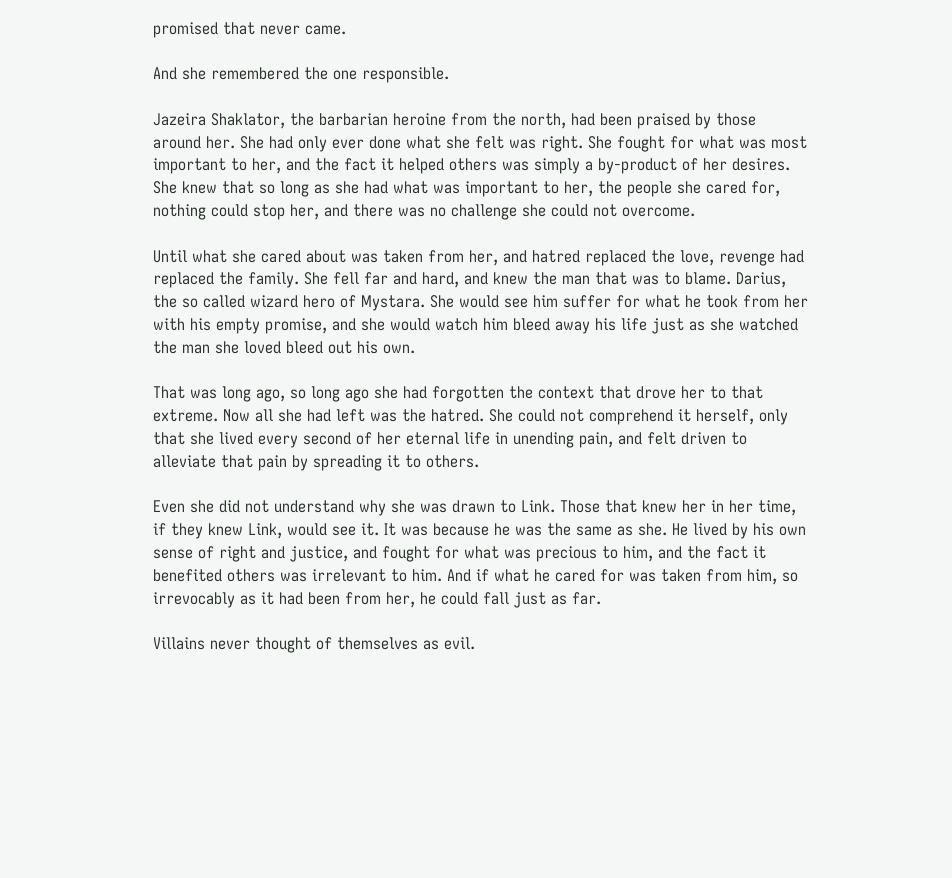promised that never came.

And she remembered the one responsible.

Jazeira Shaklator, the barbarian heroine from the north, had been praised by those around her. She had only ever done what she felt was right. She fought for what was most important to her, and the fact it helped others was simply a by-product of her desires. She knew that so long as she had what was important to her, the people she cared for, nothing could stop her, and there was no challenge she could not overcome.

Until what she cared about was taken from her, and hatred replaced the love, revenge had replaced the family. She fell far and hard, and knew the man that was to blame. Darius, the so called wizard hero of Mystara. She would see him suffer for what he took from her with his empty promise, and she would watch him bleed away his life just as she watched the man she loved bleed out his own.

That was long ago, so long ago she had forgotten the context that drove her to that extreme. Now all she had left was the hatred. She could not comprehend it herself, only that she lived every second of her eternal life in unending pain, and felt driven to alleviate that pain by spreading it to others.

Even she did not understand why she was drawn to Link. Those that knew her in her time, if they knew Link, would see it. It was because he was the same as she. He lived by his own sense of right and justice, and fought for what was precious to him, and the fact it benefited others was irrelevant to him. And if what he cared for was taken from him, so irrevocably as it had been from her, he could fall just as far.

Villains never thought of themselves as evil.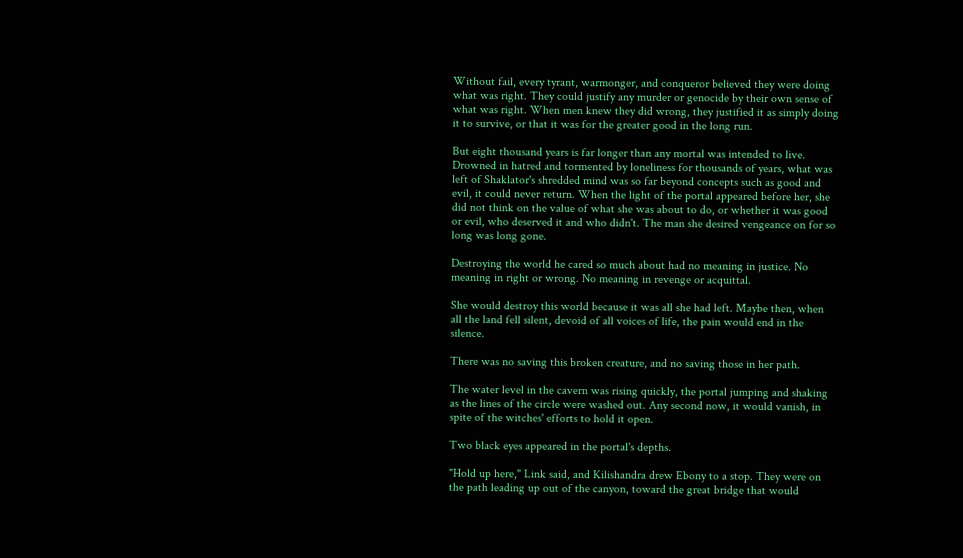Without fail, every tyrant, warmonger, and conqueror believed they were doing what was right. They could justify any murder or genocide by their own sense of what was right. When men knew they did wrong, they justified it as simply doing it to survive, or that it was for the greater good in the long run.

But eight thousand years is far longer than any mortal was intended to live. Drowned in hatred and tormented by loneliness for thousands of years, what was left of Shaklator's shredded mind was so far beyond concepts such as good and evil, it could never return. When the light of the portal appeared before her, she did not think on the value of what she was about to do, or whether it was good or evil, who deserved it and who didn't. The man she desired vengeance on for so long was long gone.

Destroying the world he cared so much about had no meaning in justice. No meaning in right or wrong. No meaning in revenge or acquittal.

She would destroy this world because it was all she had left. Maybe then, when all the land fell silent, devoid of all voices of life, the pain would end in the silence.

There was no saving this broken creature, and no saving those in her path.

The water level in the cavern was rising quickly, the portal jumping and shaking as the lines of the circle were washed out. Any second now, it would vanish, in spite of the witches' efforts to hold it open.

Two black eyes appeared in the portal's depths.

"Hold up here," Link said, and Kilishandra drew Ebony to a stop. They were on the path leading up out of the canyon, toward the great bridge that would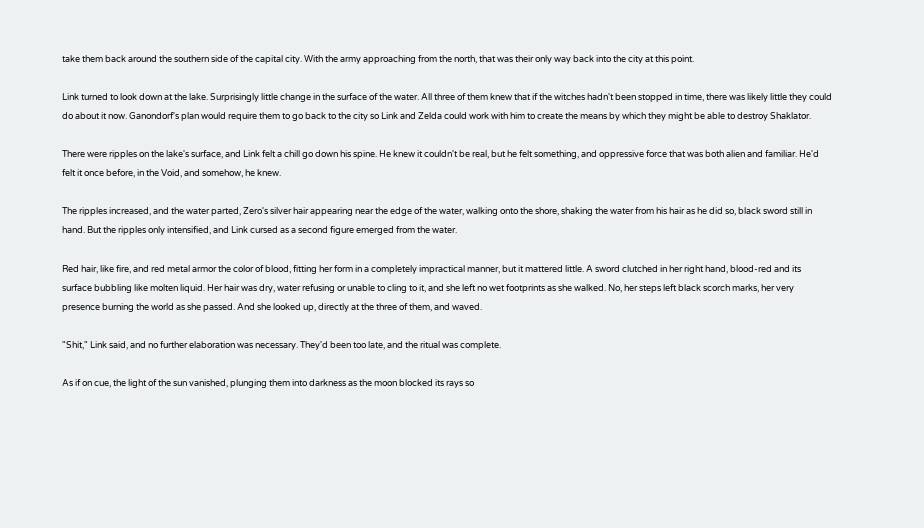take them back around the southern side of the capital city. With the army approaching from the north, that was their only way back into the city at this point.

Link turned to look down at the lake. Surprisingly little change in the surface of the water. All three of them knew that if the witches hadn't been stopped in time, there was likely little they could do about it now. Ganondorf's plan would require them to go back to the city so Link and Zelda could work with him to create the means by which they might be able to destroy Shaklator.

There were ripples on the lake's surface, and Link felt a chill go down his spine. He knew it couldn't be real, but he felt something, and oppressive force that was both alien and familiar. He'd felt it once before, in the Void, and somehow, he knew.

The ripples increased, and the water parted, Zero's silver hair appearing near the edge of the water, walking onto the shore, shaking the water from his hair as he did so, black sword still in hand. But the ripples only intensified, and Link cursed as a second figure emerged from the water.

Red hair, like fire, and red metal armor the color of blood, fitting her form in a completely impractical manner, but it mattered little. A sword clutched in her right hand, blood-red and its surface bubbling like molten liquid. Her hair was dry, water refusing or unable to cling to it, and she left no wet footprints as she walked. No, her steps left black scorch marks, her very presence burning the world as she passed. And she looked up, directly at the three of them, and waved.

"Shit," Link said, and no further elaboration was necessary. They'd been too late, and the ritual was complete.

As if on cue, the light of the sun vanished, plunging them into darkness as the moon blocked its rays so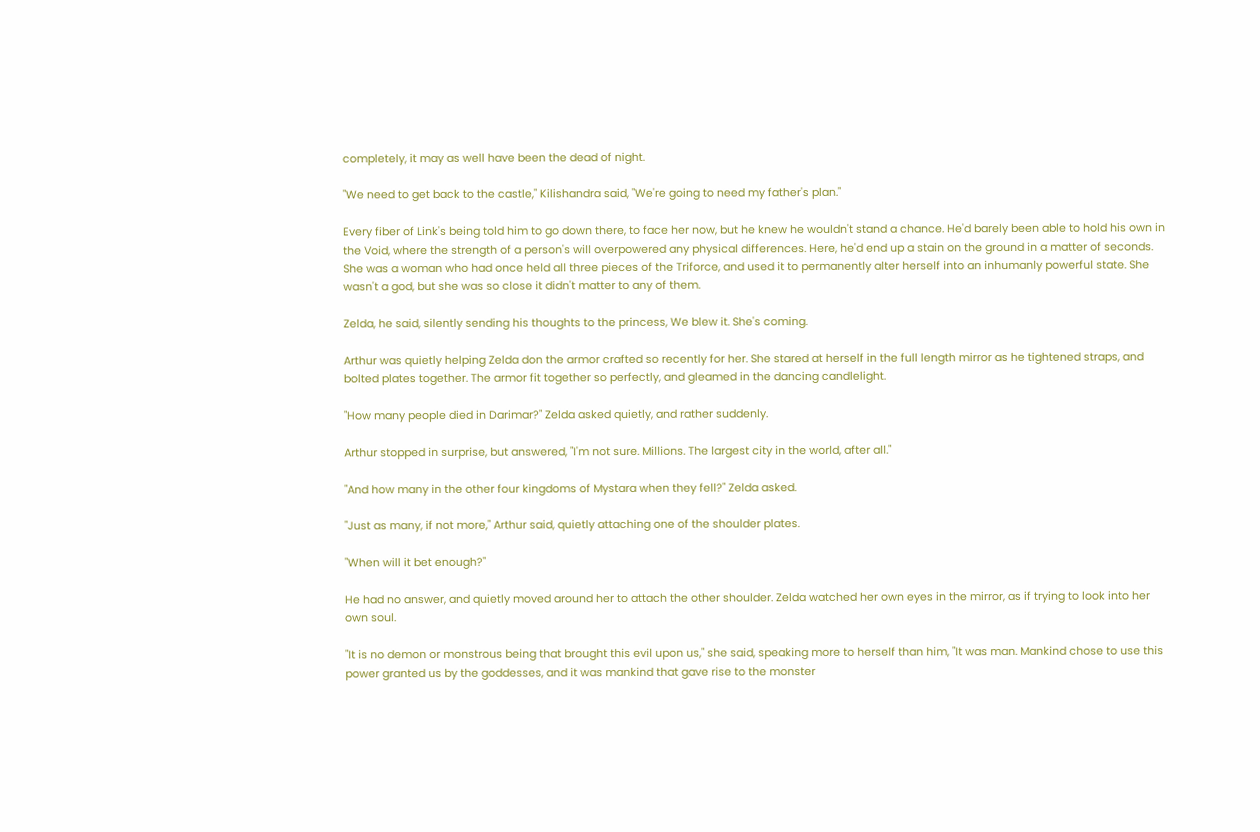completely, it may as well have been the dead of night.

"We need to get back to the castle," Kilishandra said, "We're going to need my father's plan."

Every fiber of Link's being told him to go down there, to face her now, but he knew he wouldn't stand a chance. He'd barely been able to hold his own in the Void, where the strength of a person's will overpowered any physical differences. Here, he'd end up a stain on the ground in a matter of seconds. She was a woman who had once held all three pieces of the Triforce, and used it to permanently alter herself into an inhumanly powerful state. She wasn't a god, but she was so close it didn't matter to any of them.

Zelda, he said, silently sending his thoughts to the princess, We blew it. She's coming.

Arthur was quietly helping Zelda don the armor crafted so recently for her. She stared at herself in the full length mirror as he tightened straps, and bolted plates together. The armor fit together so perfectly, and gleamed in the dancing candlelight.

"How many people died in Darimar?" Zelda asked quietly, and rather suddenly.

Arthur stopped in surprise, but answered, "I'm not sure. Millions. The largest city in the world, after all."

"And how many in the other four kingdoms of Mystara when they fell?" Zelda asked.

"Just as many, if not more," Arthur said, quietly attaching one of the shoulder plates.

"When will it bet enough?"

He had no answer, and quietly moved around her to attach the other shoulder. Zelda watched her own eyes in the mirror, as if trying to look into her own soul.

"It is no demon or monstrous being that brought this evil upon us," she said, speaking more to herself than him, "It was man. Mankind chose to use this power granted us by the goddesses, and it was mankind that gave rise to the monster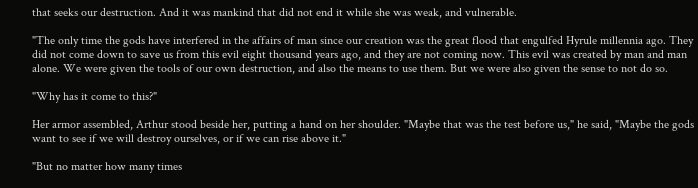that seeks our destruction. And it was mankind that did not end it while she was weak, and vulnerable.

"The only time the gods have interfered in the affairs of man since our creation was the great flood that engulfed Hyrule millennia ago. They did not come down to save us from this evil eight thousand years ago, and they are not coming now. This evil was created by man and man alone. We were given the tools of our own destruction, and also the means to use them. But we were also given the sense to not do so.

"Why has it come to this?"

Her armor assembled, Arthur stood beside her, putting a hand on her shoulder. "Maybe that was the test before us," he said, "Maybe the gods want to see if we will destroy ourselves, or if we can rise above it."

"But no matter how many times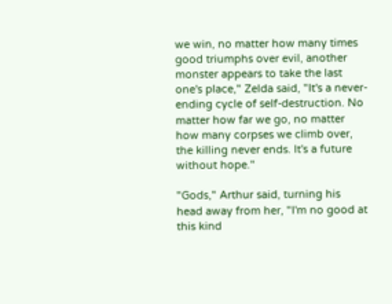we win, no matter how many times good triumphs over evil, another monster appears to take the last one's place," Zelda said, "It's a never-ending cycle of self-destruction. No matter how far we go, no matter how many corpses we climb over, the killing never ends. It's a future without hope."

"Gods," Arthur said, turning his head away from her, "I'm no good at this kind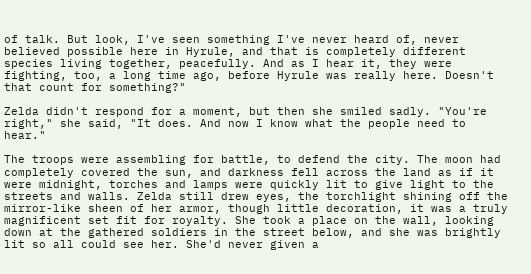of talk. But look, I've seen something I've never heard of, never believed possible here in Hyrule, and that is completely different species living together, peacefully. And as I hear it, they were fighting, too, a long time ago, before Hyrule was really here. Doesn't that count for something?"

Zelda didn't respond for a moment, but then she smiled sadly. "You're right," she said, "It does. And now I know what the people need to hear."

The troops were assembling for battle, to defend the city. The moon had completely covered the sun, and darkness fell across the land as if it were midnight, torches and lamps were quickly lit to give light to the streets and walls. Zelda still drew eyes, the torchlight shining off the mirror-like sheen of her armor, though little decoration, it was a truly magnificent set fit for royalty. She took a place on the wall, looking down at the gathered soldiers in the street below, and she was brightly lit so all could see her. She'd never given a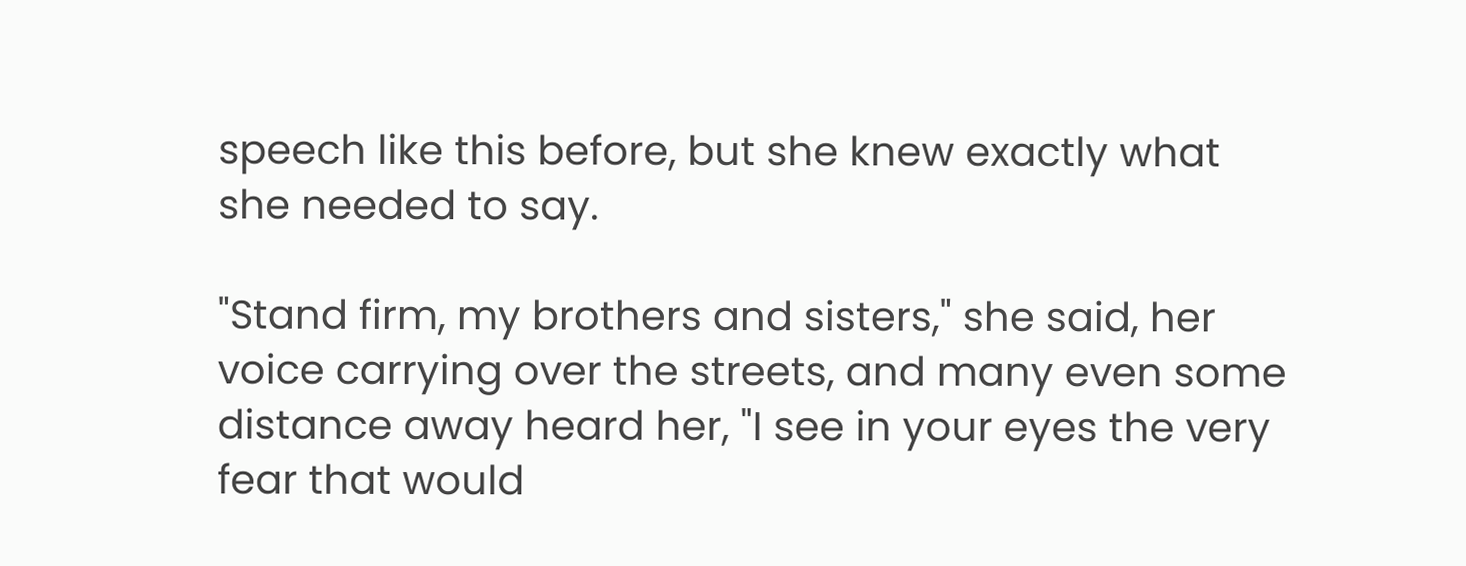speech like this before, but she knew exactly what she needed to say.

"Stand firm, my brothers and sisters," she said, her voice carrying over the streets, and many even some distance away heard her, "I see in your eyes the very fear that would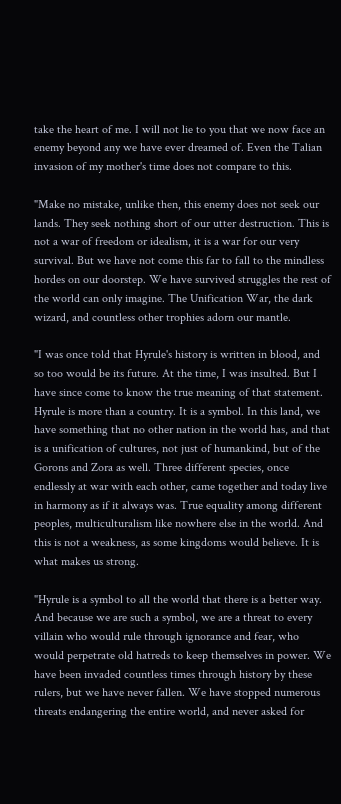take the heart of me. I will not lie to you that we now face an enemy beyond any we have ever dreamed of. Even the Talian invasion of my mother's time does not compare to this.

"Make no mistake, unlike then, this enemy does not seek our lands. They seek nothing short of our utter destruction. This is not a war of freedom or idealism, it is a war for our very survival. But we have not come this far to fall to the mindless hordes on our doorstep. We have survived struggles the rest of the world can only imagine. The Unification War, the dark wizard, and countless other trophies adorn our mantle.

"I was once told that Hyrule's history is written in blood, and so too would be its future. At the time, I was insulted. But I have since come to know the true meaning of that statement. Hyrule is more than a country. It is a symbol. In this land, we have something that no other nation in the world has, and that is a unification of cultures, not just of humankind, but of the Gorons and Zora as well. Three different species, once endlessly at war with each other, came together and today live in harmony as if it always was. True equality among different peoples, multiculturalism like nowhere else in the world. And this is not a weakness, as some kingdoms would believe. It is what makes us strong.

"Hyrule is a symbol to all the world that there is a better way. And because we are such a symbol, we are a threat to every villain who would rule through ignorance and fear, who would perpetrate old hatreds to keep themselves in power. We have been invaded countless times through history by these rulers, but we have never fallen. We have stopped numerous threats endangering the entire world, and never asked for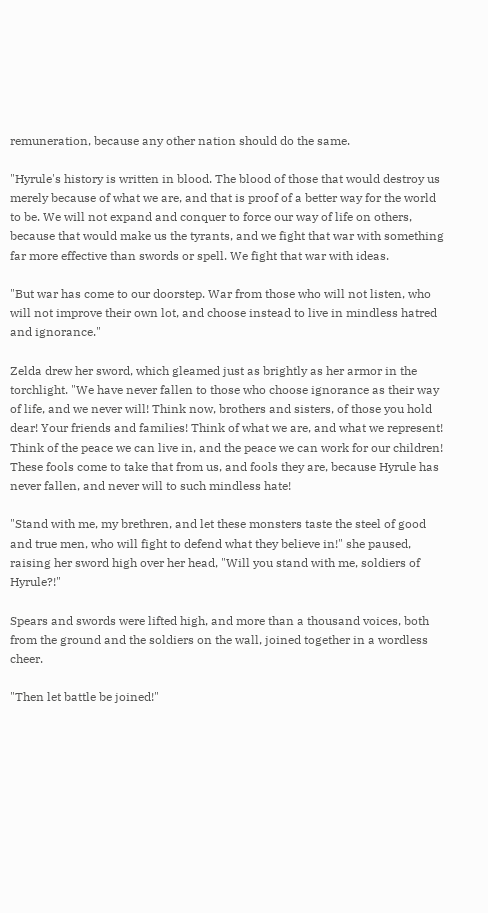remuneration, because any other nation should do the same.

"Hyrule's history is written in blood. The blood of those that would destroy us merely because of what we are, and that is proof of a better way for the world to be. We will not expand and conquer to force our way of life on others, because that would make us the tyrants, and we fight that war with something far more effective than swords or spell. We fight that war with ideas.

"But war has come to our doorstep. War from those who will not listen, who will not improve their own lot, and choose instead to live in mindless hatred and ignorance."

Zelda drew her sword, which gleamed just as brightly as her armor in the torchlight. "We have never fallen to those who choose ignorance as their way of life, and we never will! Think now, brothers and sisters, of those you hold dear! Your friends and families! Think of what we are, and what we represent! Think of the peace we can live in, and the peace we can work for our children! These fools come to take that from us, and fools they are, because Hyrule has never fallen, and never will to such mindless hate!

"Stand with me, my brethren, and let these monsters taste the steel of good and true men, who will fight to defend what they believe in!" she paused, raising her sword high over her head, "Will you stand with me, soldiers of Hyrule?!"

Spears and swords were lifted high, and more than a thousand voices, both from the ground and the soldiers on the wall, joined together in a wordless cheer.

"Then let battle be joined!"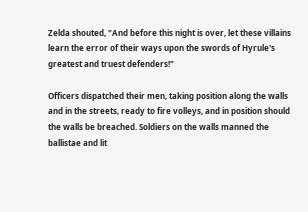Zelda shouted, "And before this night is over, let these villains learn the error of their ways upon the swords of Hyrule's greatest and truest defenders!"

Officers dispatched their men, taking position along the walls and in the streets, ready to fire volleys, and in position should the walls be breached. Soldiers on the walls manned the ballistae and lit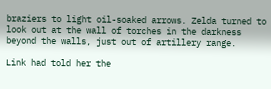braziers to light oil-soaked arrows. Zelda turned to look out at the wall of torches in the darkness beyond the walls, just out of artillery range.

Link had told her the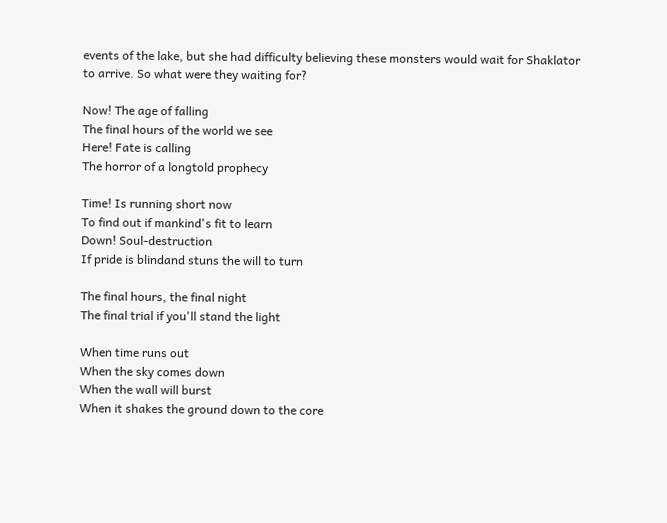events of the lake, but she had difficulty believing these monsters would wait for Shaklator to arrive. So what were they waiting for?

Now! The age of falling
The final hours of the world we see
Here! Fate is calling
The horror of a longtold prophecy

Time! Is running short now
To find out if mankind's fit to learn
Down! Soul-destruction
If pride is blindand stuns the will to turn

The final hours, the final night
The final trial if you'll stand the light

When time runs out
When the sky comes down
When the wall will burst
When it shakes the ground down to the core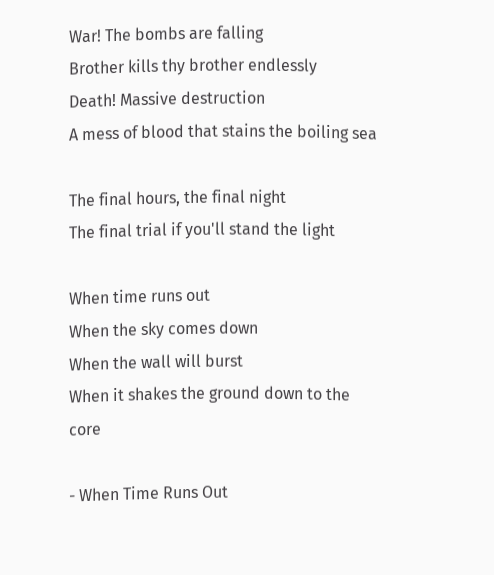War! The bombs are falling
Brother kills thy brother endlessly
Death! Massive destruction
A mess of blood that stains the boiling sea

The final hours, the final night
The final trial if you'll stand the light

When time runs out
When the sky comes down
When the wall will burst
When it shakes the ground down to the core

- When Time Runs Out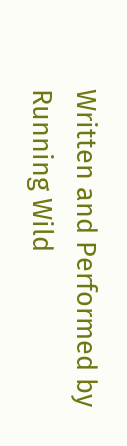Written and Performed by Running Wild